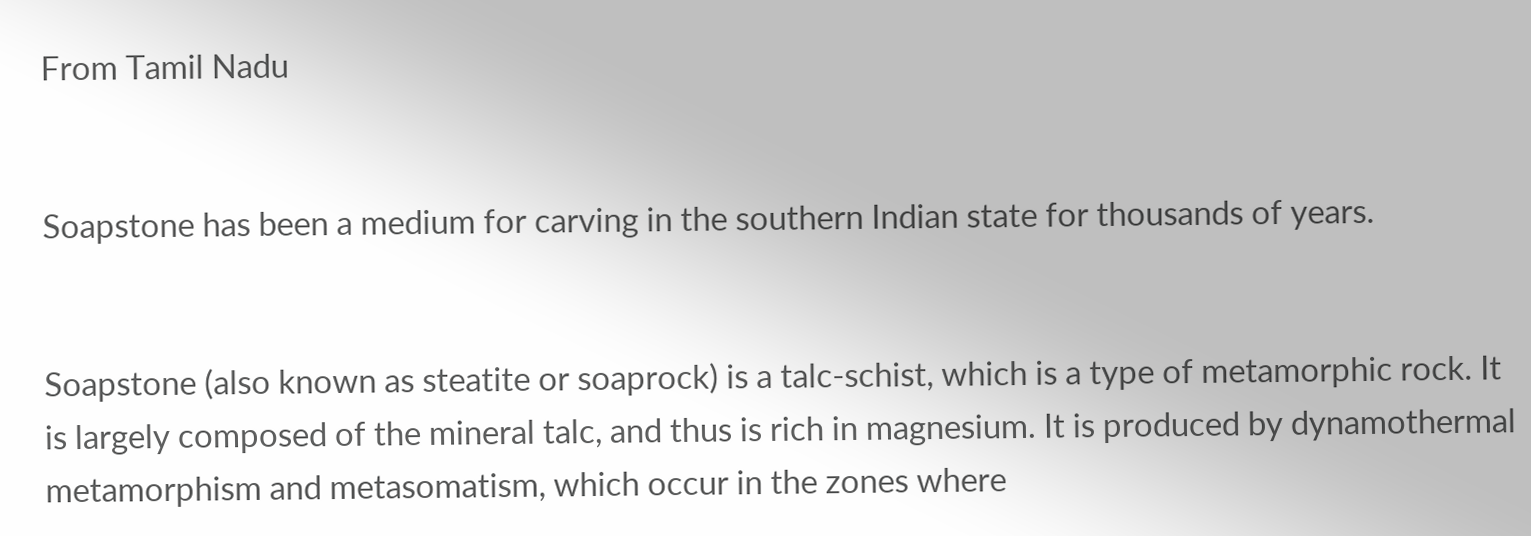From Tamil Nadu


Soapstone has been a medium for carving in the southern Indian state for thousands of years.


Soapstone (also known as steatite or soaprock) is a talc-schist, which is a type of metamorphic rock. It is largely composed of the mineral talc, and thus is rich in magnesium. It is produced by dynamothermal metamorphism and metasomatism, which occur in the zones where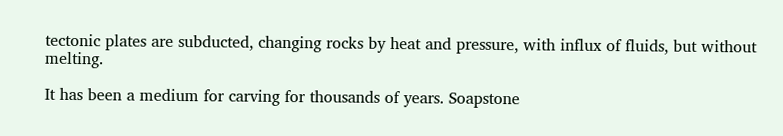tectonic plates are subducted, changing rocks by heat and pressure, with influx of fluids, but without melting.

It has been a medium for carving for thousands of years. Soapstone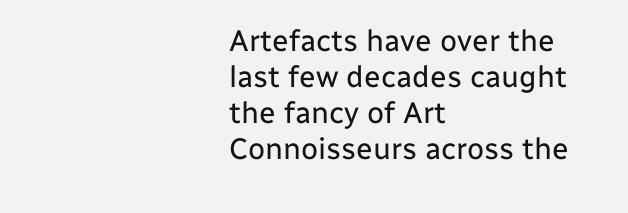Artefacts have over the last few decades caught the fancy of Art Connoisseurs across the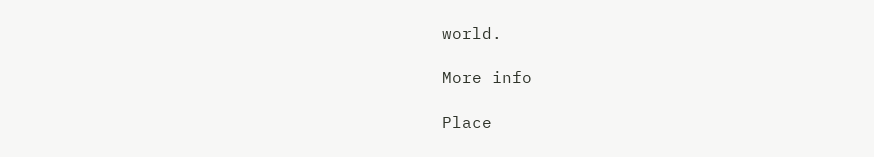world.

More info

Place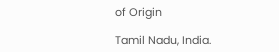of Origin

Tamil Nadu, India.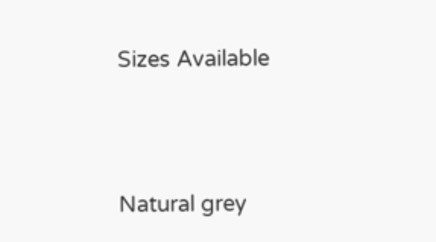Sizes Available





Natural grey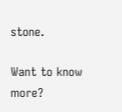stone.

Want to know more?